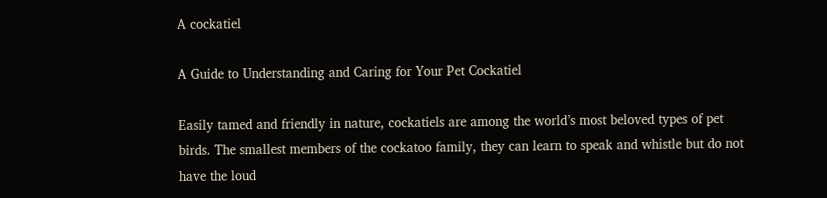A cockatiel

A Guide to Understanding and Caring for Your Pet Cockatiel

Easily tamed and friendly in nature, cockatiels are among the world’s most beloved types of pet birds. The smallest members of the cockatoo family, they can learn to speak and whistle but do not have the loud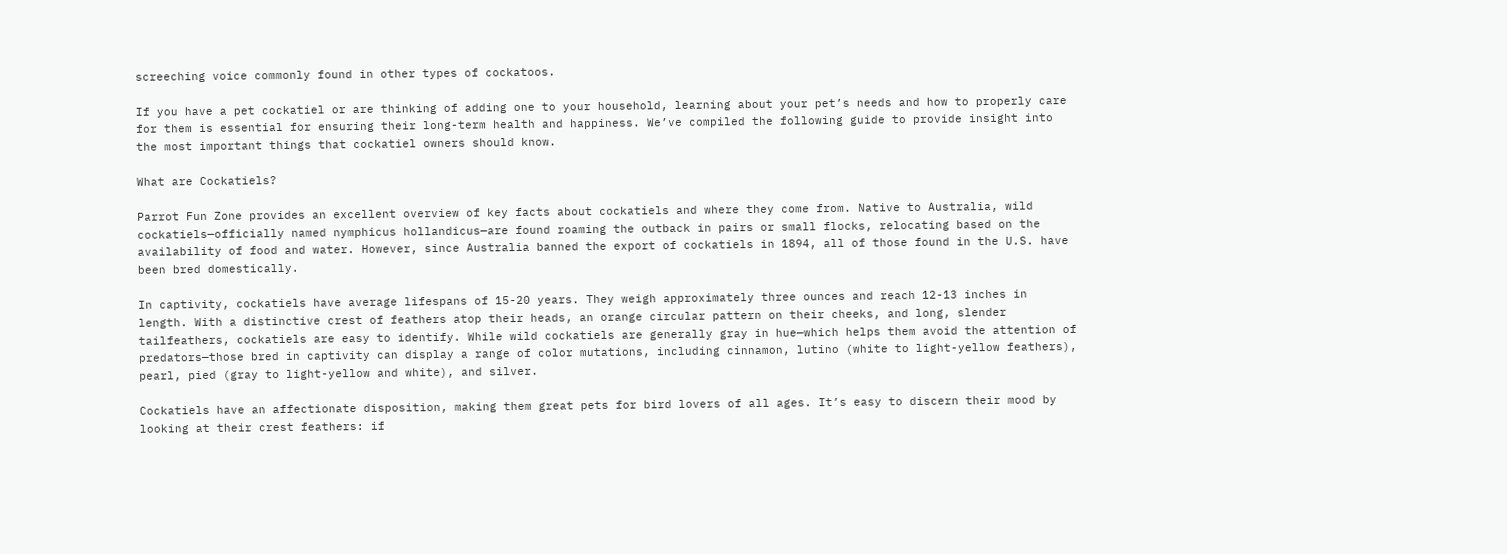screeching voice commonly found in other types of cockatoos.

If you have a pet cockatiel or are thinking of adding one to your household, learning about your pet’s needs and how to properly care for them is essential for ensuring their long-term health and happiness. We’ve compiled the following guide to provide insight into the most important things that cockatiel owners should know.

What are Cockatiels?

Parrot Fun Zone provides an excellent overview of key facts about cockatiels and where they come from. Native to Australia, wild cockatiels—officially named nymphicus hollandicus—are found roaming the outback in pairs or small flocks, relocating based on the availability of food and water. However, since Australia banned the export of cockatiels in 1894, all of those found in the U.S. have been bred domestically.

In captivity, cockatiels have average lifespans of 15-20 years. They weigh approximately three ounces and reach 12-13 inches in length. With a distinctive crest of feathers atop their heads, an orange circular pattern on their cheeks, and long, slender tailfeathers, cockatiels are easy to identify. While wild cockatiels are generally gray in hue—which helps them avoid the attention of predators—those bred in captivity can display a range of color mutations, including cinnamon, lutino (white to light-yellow feathers), pearl, pied (gray to light-yellow and white), and silver.

Cockatiels have an affectionate disposition, making them great pets for bird lovers of all ages. It’s easy to discern their mood by looking at their crest feathers: if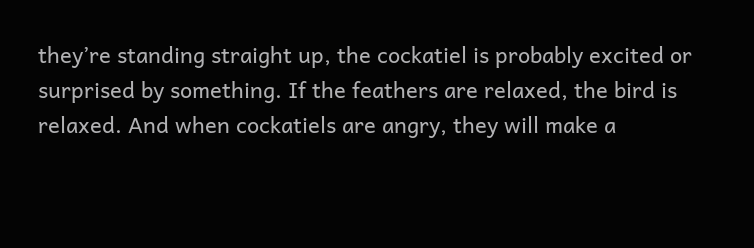they’re standing straight up, the cockatiel is probably excited or surprised by something. If the feathers are relaxed, the bird is relaxed. And when cockatiels are angry, they will make a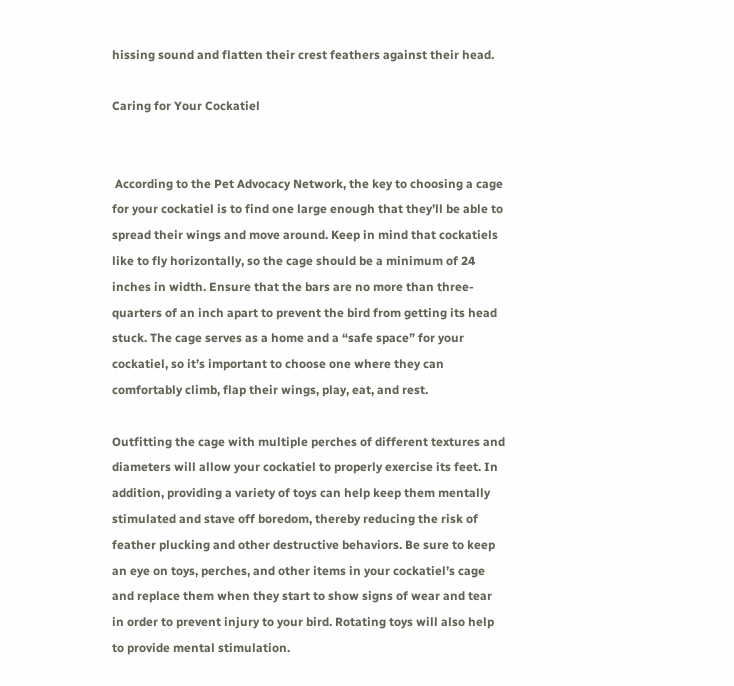hissing sound and flatten their crest feathers against their head.

Caring for Your Cockatiel


 According to the Pet Advocacy Network, the key to choosing a cage for your cockatiel is to find one large enough that they’ll be able to spread their wings and move around. Keep in mind that cockatiels like to fly horizontally, so the cage should be a minimum of 24 inches in width. Ensure that the bars are no more than three-quarters of an inch apart to prevent the bird from getting its head stuck. The cage serves as a home and a “safe space” for your cockatiel, so it’s important to choose one where they can comfortably climb, flap their wings, play, eat, and rest.

Outfitting the cage with multiple perches of different textures and diameters will allow your cockatiel to properly exercise its feet. In addition, providing a variety of toys can help keep them mentally stimulated and stave off boredom, thereby reducing the risk of feather plucking and other destructive behaviors. Be sure to keep an eye on toys, perches, and other items in your cockatiel’s cage and replace them when they start to show signs of wear and tear in order to prevent injury to your bird. Rotating toys will also help to provide mental stimulation.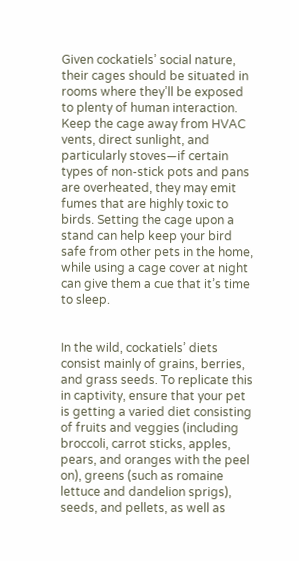Given cockatiels’ social nature, their cages should be situated in rooms where they’ll be exposed to plenty of human interaction. Keep the cage away from HVAC vents, direct sunlight, and particularly stoves—if certain types of non-stick pots and pans are overheated, they may emit fumes that are highly toxic to birds. Setting the cage upon a stand can help keep your bird safe from other pets in the home, while using a cage cover at night can give them a cue that it’s time to sleep.


In the wild, cockatiels’ diets consist mainly of grains, berries, and grass seeds. To replicate this in captivity, ensure that your pet is getting a varied diet consisting of fruits and veggies (including broccoli, carrot sticks, apples, pears, and oranges with the peel on), greens (such as romaine lettuce and dandelion sprigs), seeds, and pellets, as well as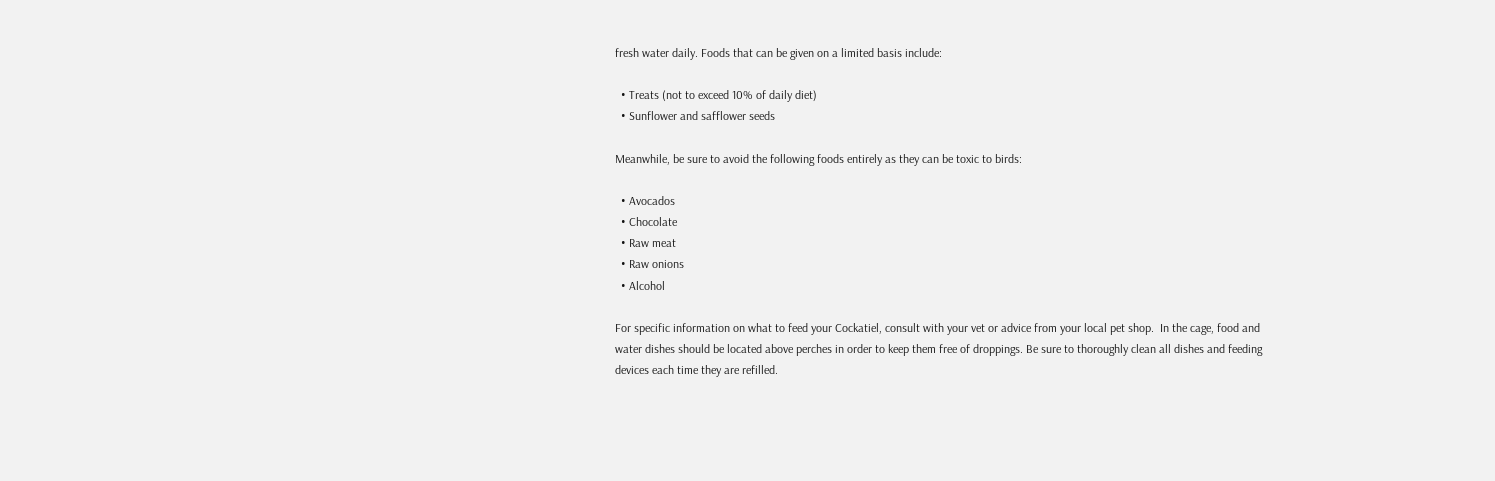fresh water daily. Foods that can be given on a limited basis include:

  • Treats (not to exceed 10% of daily diet)
  • Sunflower and safflower seeds

Meanwhile, be sure to avoid the following foods entirely as they can be toxic to birds:

  • Avocados
  • Chocolate
  • Raw meat
  • Raw onions
  • Alcohol

For specific information on what to feed your Cockatiel, consult with your vet or advice from your local pet shop.  In the cage, food and water dishes should be located above perches in order to keep them free of droppings. Be sure to thoroughly clean all dishes and feeding devices each time they are refilled.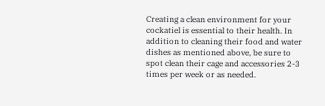Creating a clean environment for your cockatiel is essential to their health. In addition to cleaning their food and water dishes as mentioned above, be sure to spot clean their cage and accessories 2-3 times per week or as needed.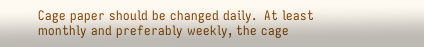Cage paper should be changed daily.  At least monthly and preferably weekly, the cage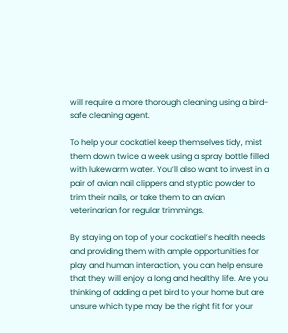will require a more thorough cleaning using a bird-safe cleaning agent.

To help your cockatiel keep themselves tidy, mist them down twice a week using a spray bottle filled with lukewarm water. You’ll also want to invest in a pair of avian nail clippers and styptic powder to trim their nails, or take them to an avian veterinarian for regular trimmings.

By staying on top of your cockatiel’s health needs and providing them with ample opportunities for play and human interaction, you can help ensure that they will enjoy a long and healthy life. Are you thinking of adding a pet bird to your home but are unsure which type may be the right fit for your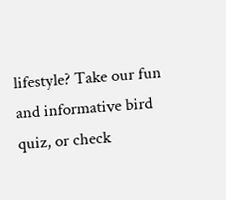lifestyle? Take our fun and informative bird quiz, or check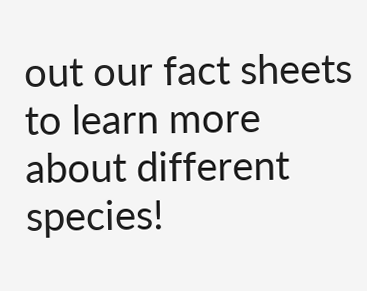out our fact sheets to learn more about different species!